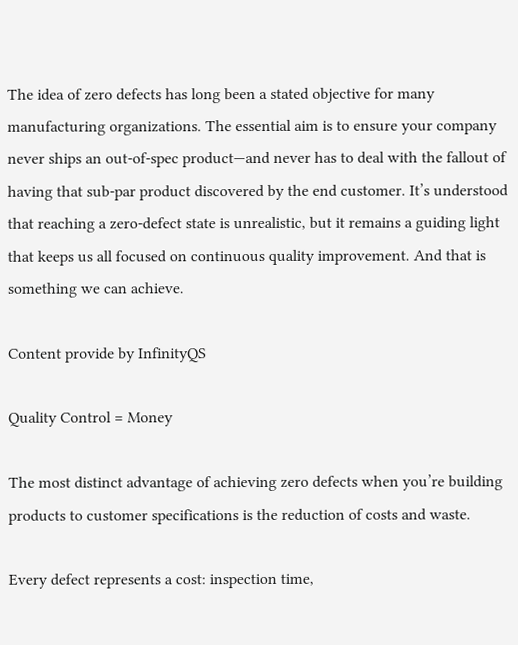The idea of zero defects has long been a stated objective for many manufacturing organizations. The essential aim is to ensure your company never ships an out-of-spec product—and never has to deal with the fallout of having that sub-par product discovered by the end customer. It’s understood that reaching a zero-defect state is unrealistic, but it remains a guiding light that keeps us all focused on continuous quality improvement. And that is something we can achieve.

Content provide by InfinityQS

Quality Control = Money

The most distinct advantage of achieving zero defects when you’re building products to customer specifications is the reduction of costs and waste.

Every defect represents a cost: inspection time,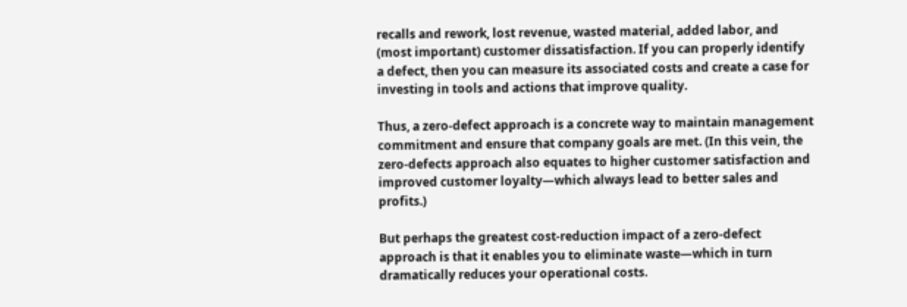recalls and rework, lost revenue, wasted material, added labor, and (most important) customer dissatisfaction. If you can properly identify a defect, then you can measure its associated costs and create a case for investing in tools and actions that improve quality.

Thus, a zero-defect approach is a concrete way to maintain management commitment and ensure that company goals are met. (In this vein, the zero-defects approach also equates to higher customer satisfaction and improved customer loyalty—which always lead to better sales and profits.)

But perhaps the greatest cost-reduction impact of a zero-defect approach is that it enables you to eliminate waste—which in turn dramatically reduces your operational costs.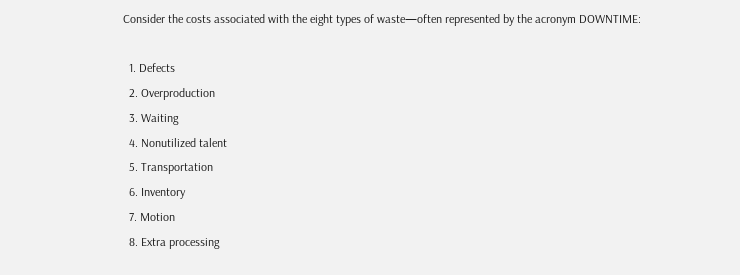Consider the costs associated with the eight types of waste—often represented by the acronym DOWNTIME:

  1. Defects
  2. Overproduction
  3. Waiting
  4. Nonutilized talent
  5. Transportation
  6. Inventory
  7. Motion
  8. Extra processing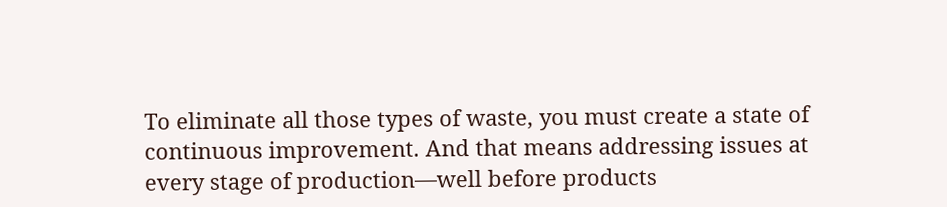To eliminate all those types of waste, you must create a state of continuous improvement. And that means addressing issues at every stage of production—well before products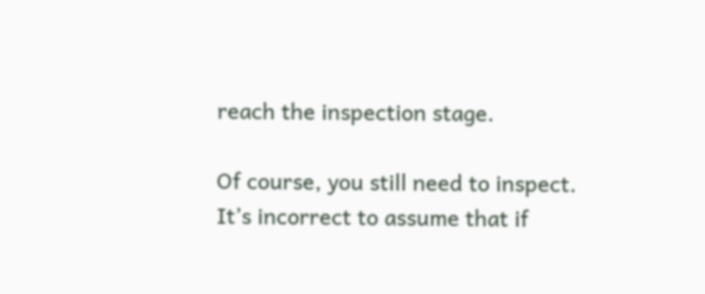reach the inspection stage.

Of course, you still need to inspect. It’s incorrect to assume that if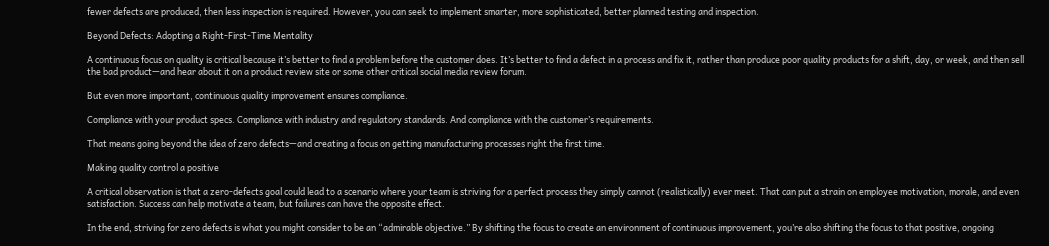fewer defects are produced, then less inspection is required. However, you can seek to implement smarter, more sophisticated, better planned testing and inspection.

Beyond Defects: Adopting a Right-First-Time Mentality

A continuous focus on quality is critical because it’s better to find a problem before the customer does. It’s better to find a defect in a process and fix it, rather than produce poor quality products for a shift, day, or week, and then sell the bad product—and hear about it on a product review site or some other critical social media review forum.

But even more important, continuous quality improvement ensures compliance.

Compliance with your product specs. Compliance with industry and regulatory standards. And compliance with the customer’s requirements.

That means going beyond the idea of zero defects—and creating a focus on getting manufacturing processes right the first time.

Making quality control a positive

A critical observation is that a zero-defects goal could lead to a scenario where your team is striving for a perfect process they simply cannot (realistically) ever meet. That can put a strain on employee motivation, morale, and even satisfaction. Success can help motivate a team, but failures can have the opposite effect.

In the end, striving for zero defects is what you might consider to be an “admirable objective.” By shifting the focus to create an environment of continuous improvement, you’re also shifting the focus to that positive, ongoing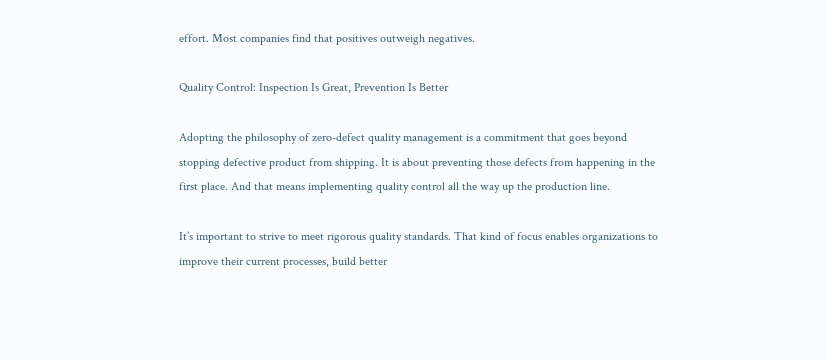effort. Most companies find that positives outweigh negatives.

Quality Control: Inspection Is Great, Prevention Is Better

Adopting the philosophy of zero-defect quality management is a commitment that goes beyond stopping defective product from shipping. It is about preventing those defects from happening in the first place. And that means implementing quality control all the way up the production line.

It’s important to strive to meet rigorous quality standards. That kind of focus enables organizations to improve their current processes, build better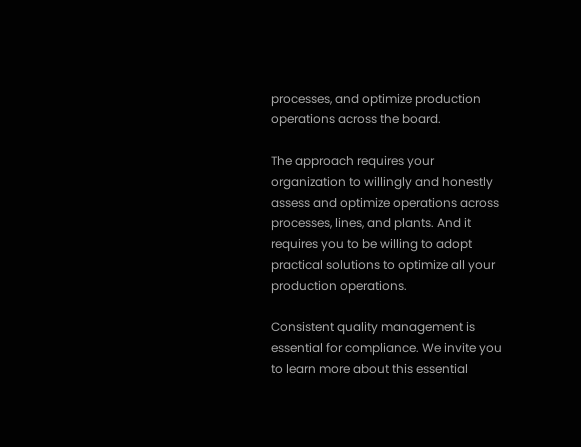processes, and optimize production operations across the board.

The approach requires your organization to willingly and honestly assess and optimize operations across processes, lines, and plants. And it requires you to be willing to adopt practical solutions to optimize all your production operations.

Consistent quality management is essential for compliance. We invite you to learn more about this essential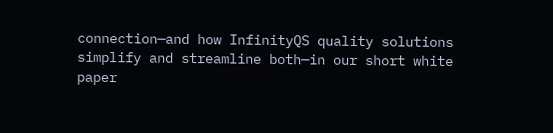connection—and how InfinityQS quality solutions simplify and streamline both—in our short white paper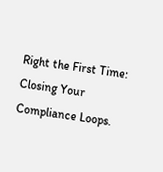Right the First Time: Closing Your Compliance Loops.